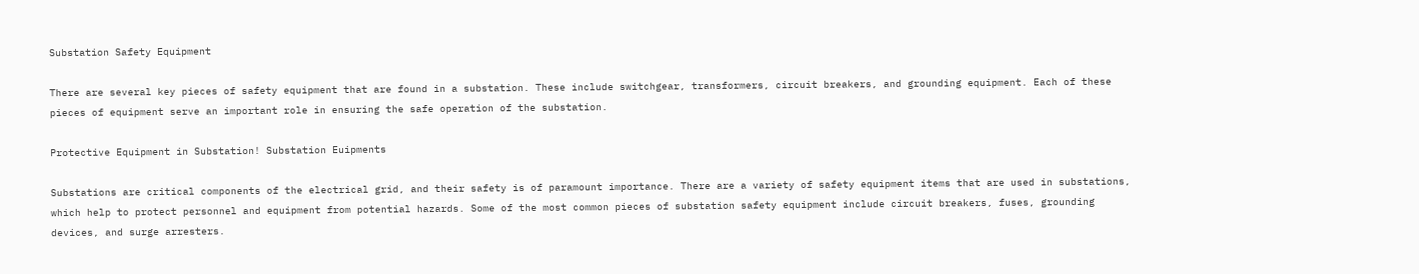Substation Safety Equipment

There are several key pieces of safety equipment that are found in a substation. These include switchgear, transformers, circuit breakers, and grounding equipment. Each of these pieces of equipment serve an important role in ensuring the safe operation of the substation.

Protective Equipment in Substation! Substation Euipments

Substations are critical components of the electrical grid, and their safety is of paramount importance. There are a variety of safety equipment items that are used in substations, which help to protect personnel and equipment from potential hazards. Some of the most common pieces of substation safety equipment include circuit breakers, fuses, grounding devices, and surge arresters.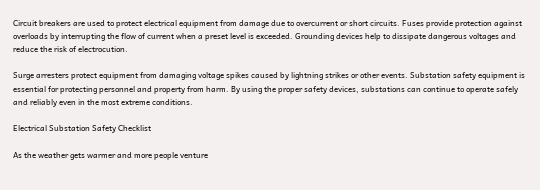Circuit breakers are used to protect electrical equipment from damage due to overcurrent or short circuits. Fuses provide protection against overloads by interrupting the flow of current when a preset level is exceeded. Grounding devices help to dissipate dangerous voltages and reduce the risk of electrocution.

Surge arresters protect equipment from damaging voltage spikes caused by lightning strikes or other events. Substation safety equipment is essential for protecting personnel and property from harm. By using the proper safety devices, substations can continue to operate safely and reliably even in the most extreme conditions.

Electrical Substation Safety Checklist

As the weather gets warmer and more people venture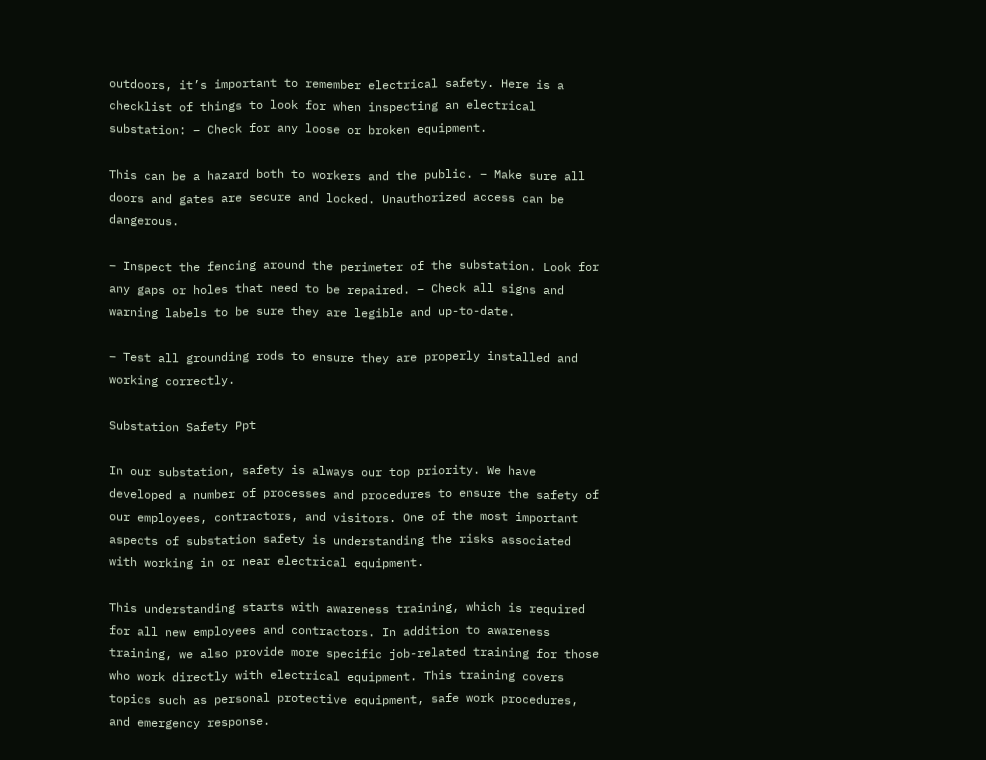outdoors, it’s important to remember electrical safety. Here is a checklist of things to look for when inspecting an electrical substation: – Check for any loose or broken equipment.

This can be a hazard both to workers and the public. – Make sure all doors and gates are secure and locked. Unauthorized access can be dangerous.

– Inspect the fencing around the perimeter of the substation. Look for any gaps or holes that need to be repaired. – Check all signs and warning labels to be sure they are legible and up-to-date.

– Test all grounding rods to ensure they are properly installed and working correctly.

Substation Safety Ppt

In our substation, safety is always our top priority. We have developed a number of processes and procedures to ensure the safety of our employees, contractors, and visitors. One of the most important aspects of substation safety is understanding the risks associated with working in or near electrical equipment.

This understanding starts with awareness training, which is required for all new employees and contractors. In addition to awareness training, we also provide more specific job-related training for those who work directly with electrical equipment. This training covers topics such as personal protective equipment, safe work procedures, and emergency response.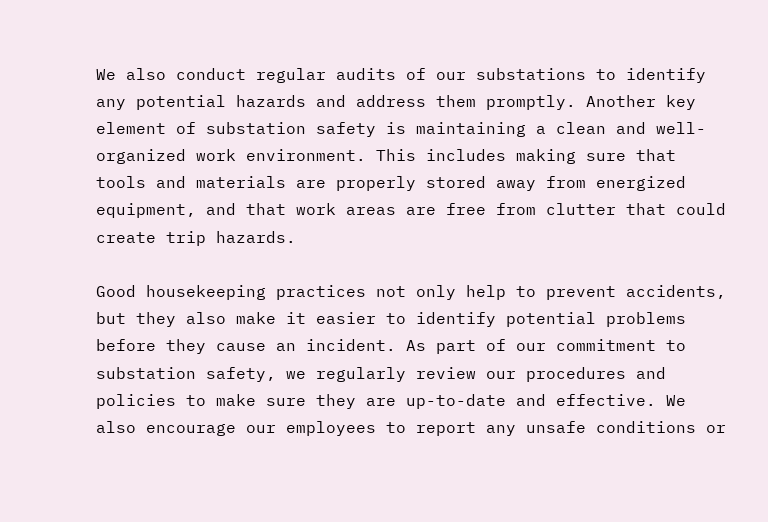We also conduct regular audits of our substations to identify any potential hazards and address them promptly. Another key element of substation safety is maintaining a clean and well-organized work environment. This includes making sure that tools and materials are properly stored away from energized equipment, and that work areas are free from clutter that could create trip hazards.

Good housekeeping practices not only help to prevent accidents, but they also make it easier to identify potential problems before they cause an incident. As part of our commitment to substation safety, we regularly review our procedures and policies to make sure they are up-to-date and effective. We also encourage our employees to report any unsafe conditions or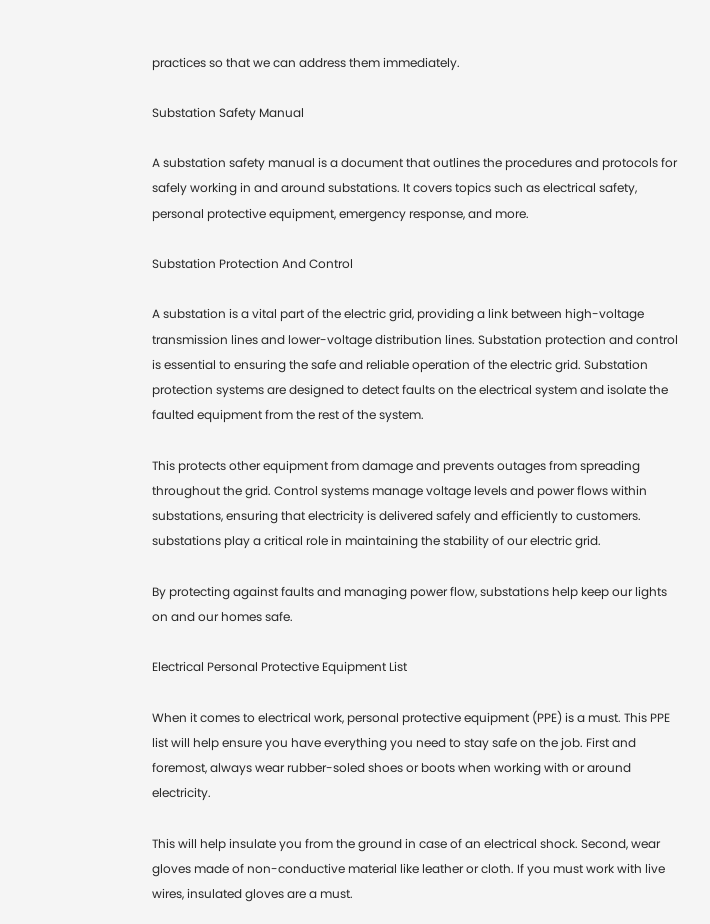practices so that we can address them immediately.

Substation Safety Manual

A substation safety manual is a document that outlines the procedures and protocols for safely working in and around substations. It covers topics such as electrical safety, personal protective equipment, emergency response, and more.

Substation Protection And Control

A substation is a vital part of the electric grid, providing a link between high-voltage transmission lines and lower-voltage distribution lines. Substation protection and control is essential to ensuring the safe and reliable operation of the electric grid. Substation protection systems are designed to detect faults on the electrical system and isolate the faulted equipment from the rest of the system.

This protects other equipment from damage and prevents outages from spreading throughout the grid. Control systems manage voltage levels and power flows within substations, ensuring that electricity is delivered safely and efficiently to customers. substations play a critical role in maintaining the stability of our electric grid.

By protecting against faults and managing power flow, substations help keep our lights on and our homes safe.

Electrical Personal Protective Equipment List

When it comes to electrical work, personal protective equipment (PPE) is a must. This PPE list will help ensure you have everything you need to stay safe on the job. First and foremost, always wear rubber-soled shoes or boots when working with or around electricity.

This will help insulate you from the ground in case of an electrical shock. Second, wear gloves made of non-conductive material like leather or cloth. If you must work with live wires, insulated gloves are a must.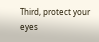Third, protect your eyes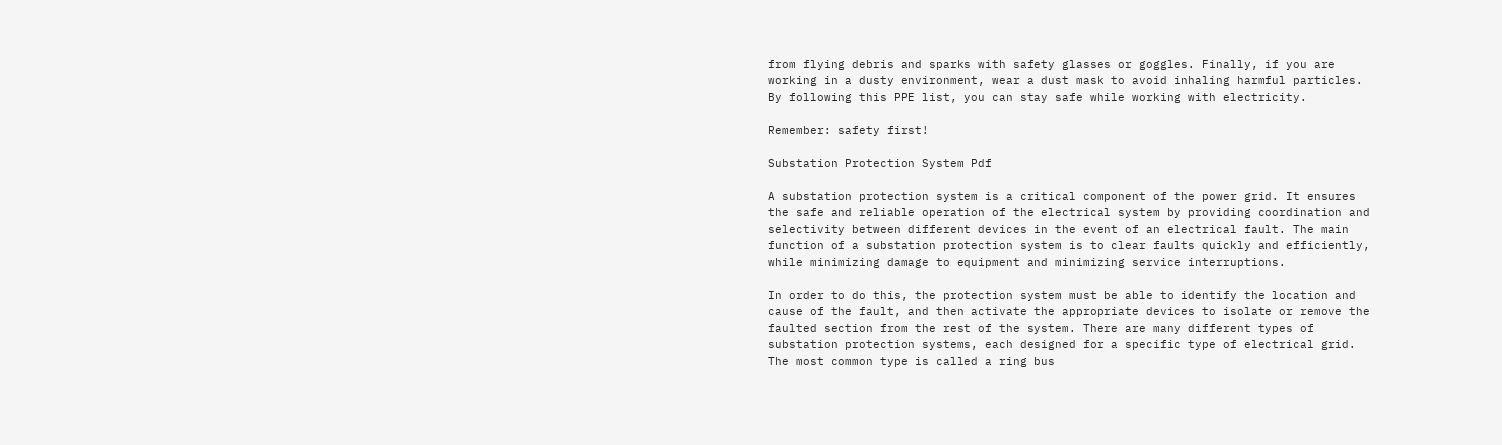from flying debris and sparks with safety glasses or goggles. Finally, if you are working in a dusty environment, wear a dust mask to avoid inhaling harmful particles. By following this PPE list, you can stay safe while working with electricity.

Remember: safety first!

Substation Protection System Pdf

A substation protection system is a critical component of the power grid. It ensures the safe and reliable operation of the electrical system by providing coordination and selectivity between different devices in the event of an electrical fault. The main function of a substation protection system is to clear faults quickly and efficiently, while minimizing damage to equipment and minimizing service interruptions.

In order to do this, the protection system must be able to identify the location and cause of the fault, and then activate the appropriate devices to isolate or remove the faulted section from the rest of the system. There are many different types of substation protection systems, each designed for a specific type of electrical grid. The most common type is called a ring bus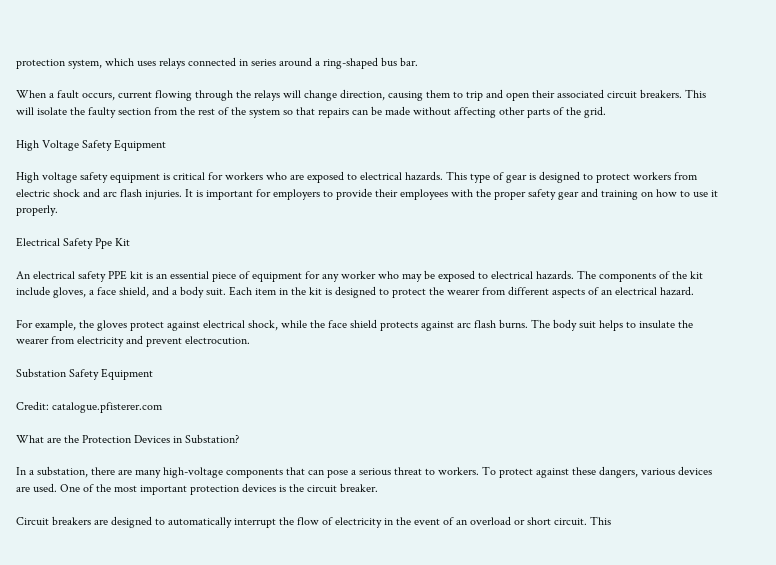protection system, which uses relays connected in series around a ring-shaped bus bar.

When a fault occurs, current flowing through the relays will change direction, causing them to trip and open their associated circuit breakers. This will isolate the faulty section from the rest of the system so that repairs can be made without affecting other parts of the grid.

High Voltage Safety Equipment

High voltage safety equipment is critical for workers who are exposed to electrical hazards. This type of gear is designed to protect workers from electric shock and arc flash injuries. It is important for employers to provide their employees with the proper safety gear and training on how to use it properly.

Electrical Safety Ppe Kit

An electrical safety PPE kit is an essential piece of equipment for any worker who may be exposed to electrical hazards. The components of the kit include gloves, a face shield, and a body suit. Each item in the kit is designed to protect the wearer from different aspects of an electrical hazard.

For example, the gloves protect against electrical shock, while the face shield protects against arc flash burns. The body suit helps to insulate the wearer from electricity and prevent electrocution.

Substation Safety Equipment

Credit: catalogue.pfisterer.com

What are the Protection Devices in Substation?

In a substation, there are many high-voltage components that can pose a serious threat to workers. To protect against these dangers, various devices are used. One of the most important protection devices is the circuit breaker.

Circuit breakers are designed to automatically interrupt the flow of electricity in the event of an overload or short circuit. This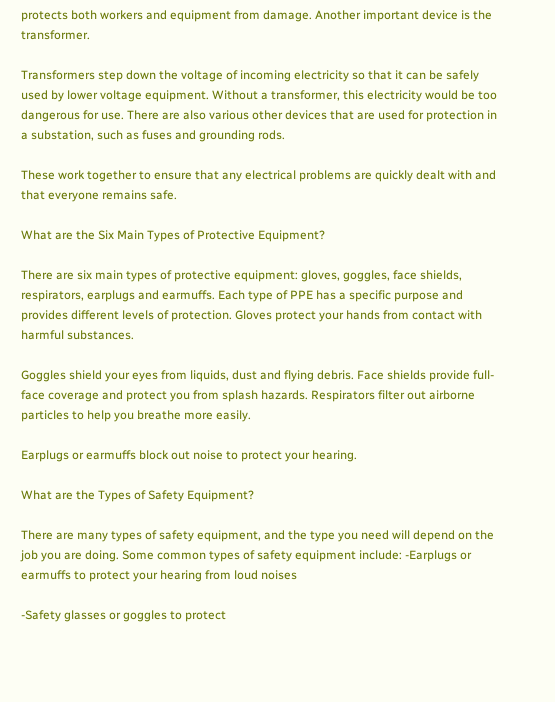protects both workers and equipment from damage. Another important device is the transformer.

Transformers step down the voltage of incoming electricity so that it can be safely used by lower voltage equipment. Without a transformer, this electricity would be too dangerous for use. There are also various other devices that are used for protection in a substation, such as fuses and grounding rods.

These work together to ensure that any electrical problems are quickly dealt with and that everyone remains safe.

What are the Six Main Types of Protective Equipment?

There are six main types of protective equipment: gloves, goggles, face shields, respirators, earplugs and earmuffs. Each type of PPE has a specific purpose and provides different levels of protection. Gloves protect your hands from contact with harmful substances.

Goggles shield your eyes from liquids, dust and flying debris. Face shields provide full-face coverage and protect you from splash hazards. Respirators filter out airborne particles to help you breathe more easily.

Earplugs or earmuffs block out noise to protect your hearing.

What are the Types of Safety Equipment?

There are many types of safety equipment, and the type you need will depend on the job you are doing. Some common types of safety equipment include: -Earplugs or earmuffs to protect your hearing from loud noises

-Safety glasses or goggles to protect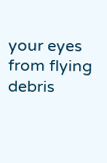your eyes from flying debris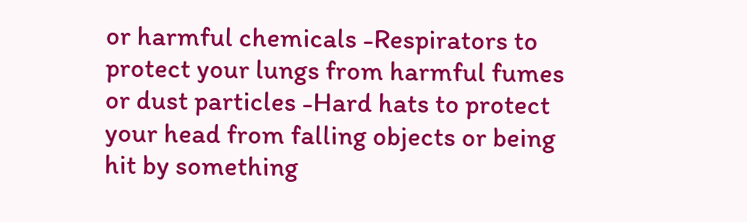or harmful chemicals -Respirators to protect your lungs from harmful fumes or dust particles -Hard hats to protect your head from falling objects or being hit by something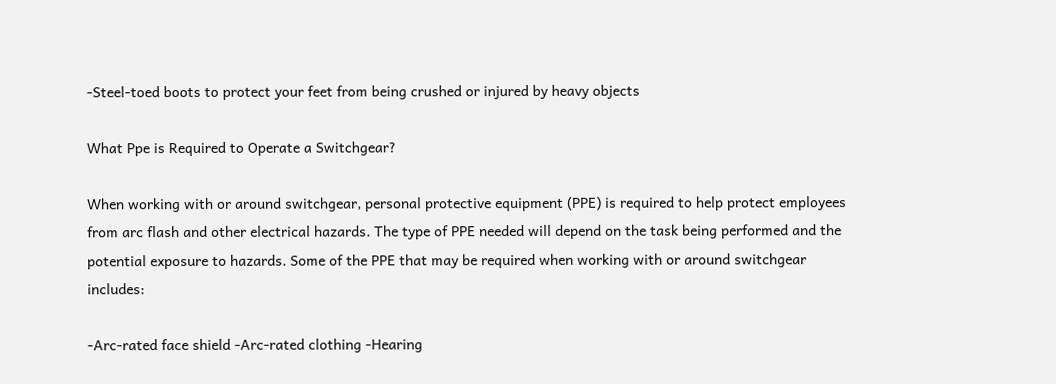-Steel-toed boots to protect your feet from being crushed or injured by heavy objects

What Ppe is Required to Operate a Switchgear?

When working with or around switchgear, personal protective equipment (PPE) is required to help protect employees from arc flash and other electrical hazards. The type of PPE needed will depend on the task being performed and the potential exposure to hazards. Some of the PPE that may be required when working with or around switchgear includes:

-Arc-rated face shield -Arc-rated clothing -Hearing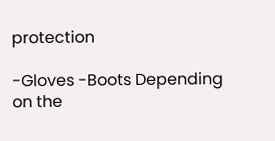protection

-Gloves -Boots Depending on the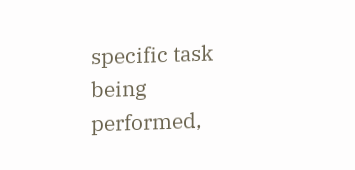specific task being performed,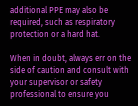additional PPE may also be required, such as respiratory protection or a hard hat.

When in doubt, always err on the side of caution and consult with your supervisor or safety professional to ensure you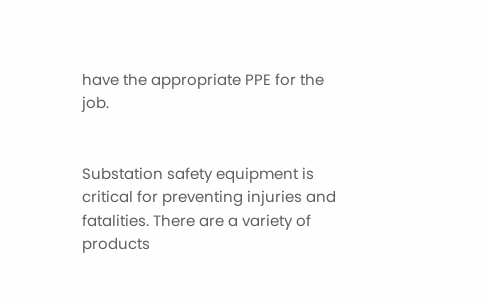have the appropriate PPE for the job.


Substation safety equipment is critical for preventing injuries and fatalities. There are a variety of products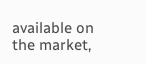available on the market,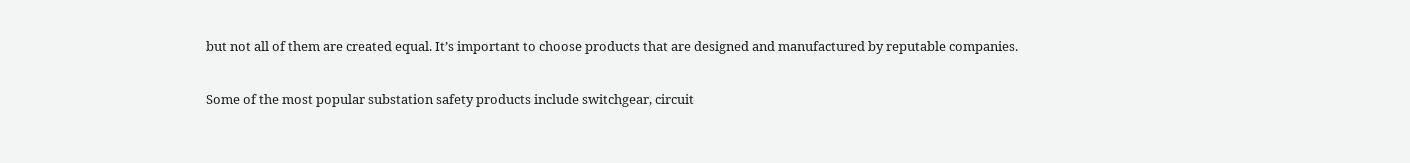but not all of them are created equal. It’s important to choose products that are designed and manufactured by reputable companies.

Some of the most popular substation safety products include switchgear, circuit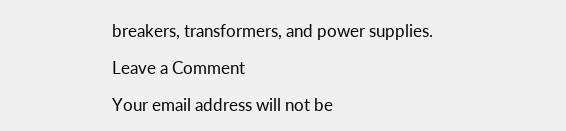breakers, transformers, and power supplies.

Leave a Comment

Your email address will not be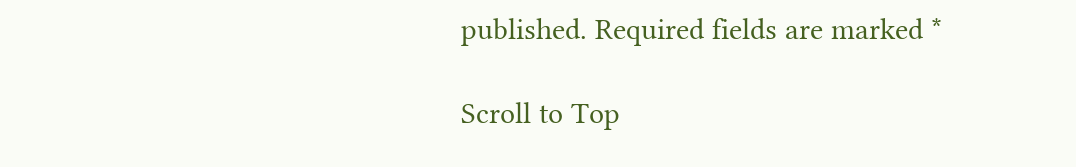published. Required fields are marked *

Scroll to Top